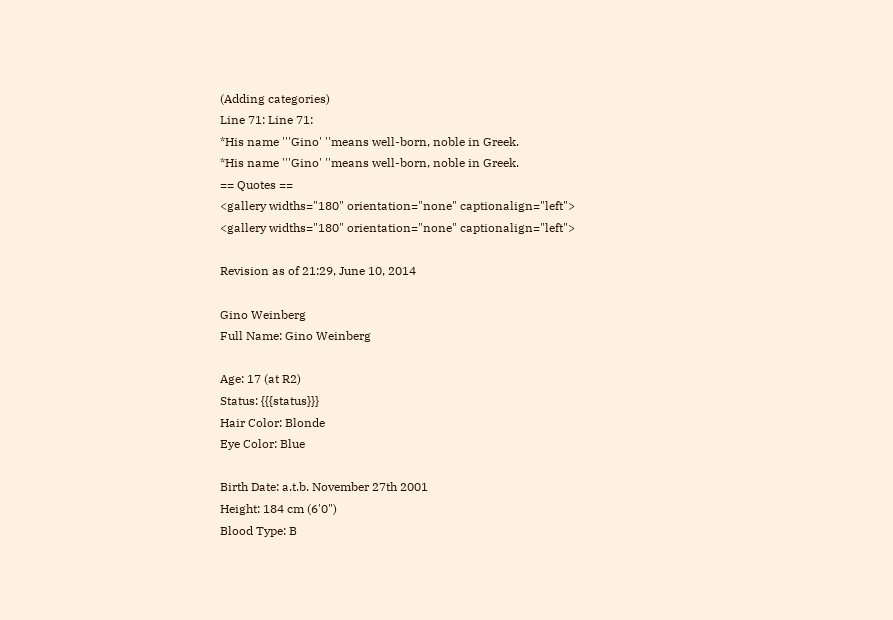(Adding categories)
Line 71: Line 71:
*His name '''Gino' ''means well-born, noble in Greek.
*His name '''Gino' ''means well-born, noble in Greek.
== Quotes ==
<gallery widths="180" orientation="none" captionalign="left">
<gallery widths="180" orientation="none" captionalign="left">

Revision as of 21:29, June 10, 2014

Gino Weinberg
Full Name: Gino Weinberg

Age: 17 (at R2)
Status: {{{status}}}
Hair Color: Blonde
Eye Color: Blue

Birth Date: a.t.b. November 27th 2001
Height: 184 cm (6'0")
Blood Type: B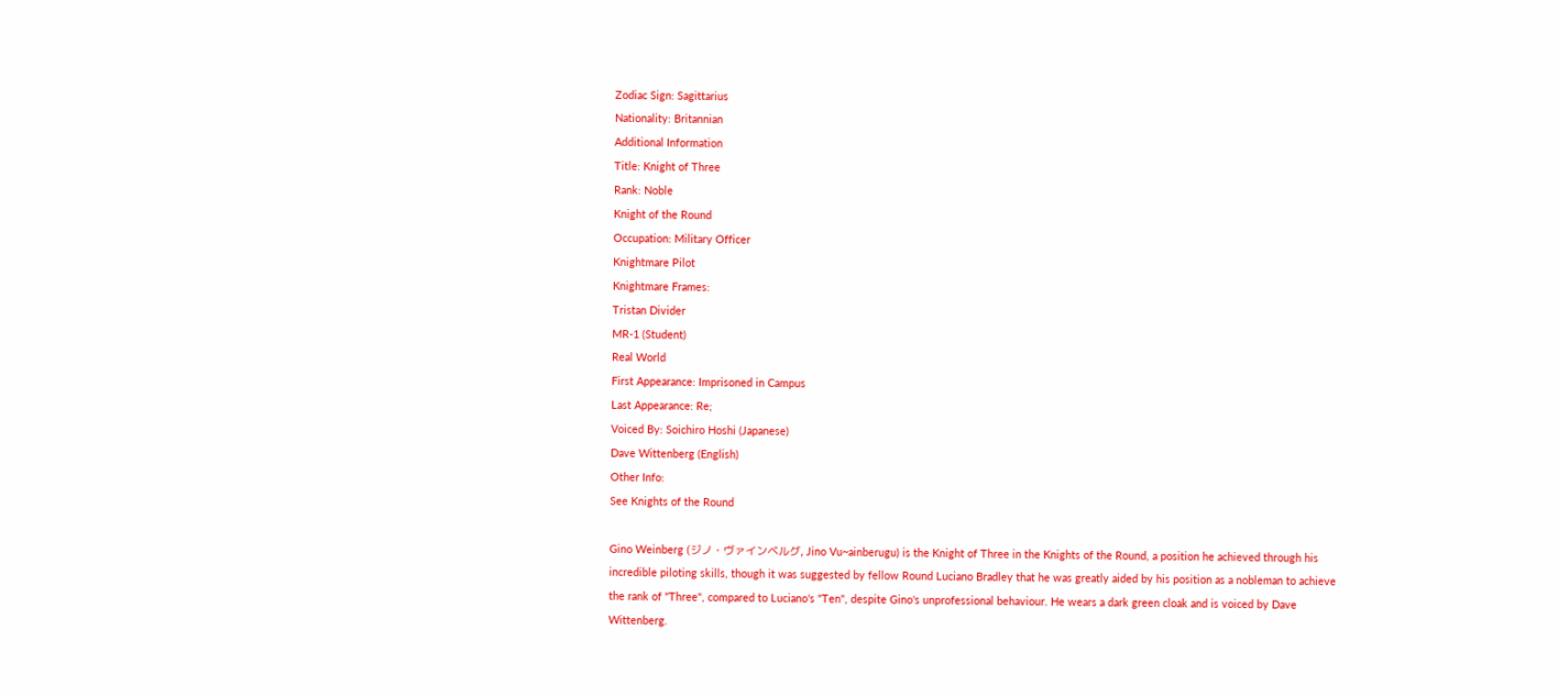Zodiac Sign: Sagittarius
Nationality: Britannian
Additional Information
Title: Knight of Three
Rank: Noble
Knight of the Round
Occupation: Military Officer
Knightmare Pilot
Knightmare Frames:
Tristan Divider
MR-1 (Student)
Real World
First Appearance: Imprisoned in Campus
Last Appearance: Re;
Voiced By: Soichiro Hoshi (Japanese)
Dave Wittenberg (English)
Other Info:
See Knights of the Round

Gino Weinberg (ジノ・ヴァインベルグ, Jino Vu~ainberugu) is the Knight of Three in the Knights of the Round, a position he achieved through his incredible piloting skills, though it was suggested by fellow Round Luciano Bradley that he was greatly aided by his position as a nobleman to achieve the rank of "Three", compared to Luciano's "Ten", despite Gino's unprofessional behaviour. He wears a dark green cloak and is voiced by Dave Wittenberg.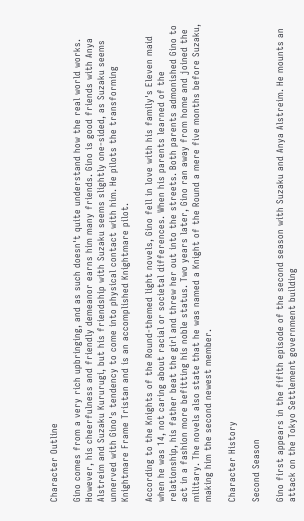Character Outline

Gino comes from a very rich upbringing, and as such doesn't quite understand how the real world works. However, his cheerfulness and friendly demeanor earns him many friends. Gino is good friends with Anya Alstreim and Suzaku Kururugi, but his friendship with Suzaku seems slightly one-sided, as Suzaku seems unnerved with Gino's tendency to come into physical contact with him. He pilots the transforming Knightmare Frame Tristan and is an accomplished Knightmare pilot.

According to the Knights of the Round-themed light novels, Gino fell in love with his family's Eleven maid when he was 14, not caring about racial or societal differences. When his parents learned of the relationship, his father beat the girl and threw her out into the streets. Both parents admonished Gino to act in a fashion more befitting his noble status. Two years later, Gino ran away from home and joined the military. The novels also state that he was named a Knight of the Round a mere five months before Suzaku, making him the second newest member.

Character History

Second Season

Gino first appears in the fifith episode of the second season with Suzaku and Anya Alstreim. He mounts an attack on the Tokyo Settlement government building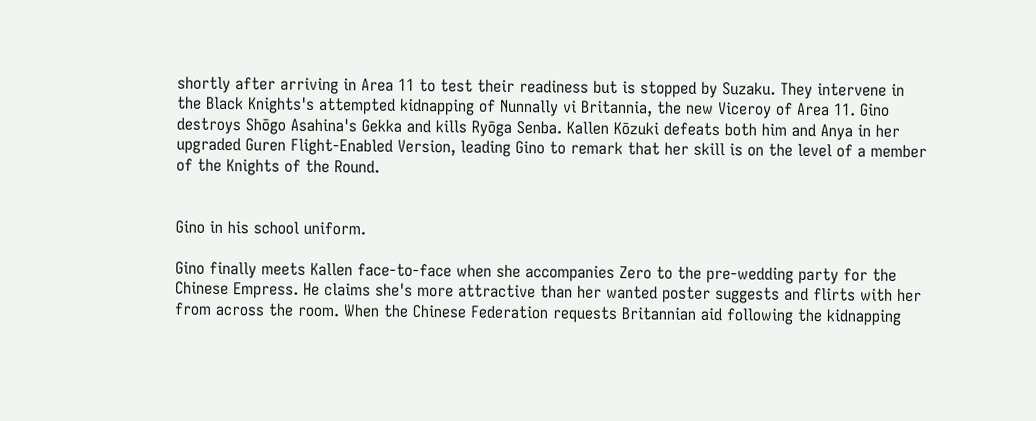shortly after arriving in Area 11 to test their readiness but is stopped by Suzaku. They intervene in the Black Knights's attempted kidnapping of Nunnally vi Britannia, the new Viceroy of Area 11. Gino destroys Shōgo Asahina's Gekka and kills Ryōga Senba. Kallen Kōzuki defeats both him and Anya in her upgraded Guren Flight-Enabled Version, leading Gino to remark that her skill is on the level of a member of the Knights of the Round.


Gino in his school uniform.

Gino finally meets Kallen face-to-face when she accompanies Zero to the pre-wedding party for the Chinese Empress. He claims she's more attractive than her wanted poster suggests and flirts with her from across the room. When the Chinese Federation requests Britannian aid following the kidnapping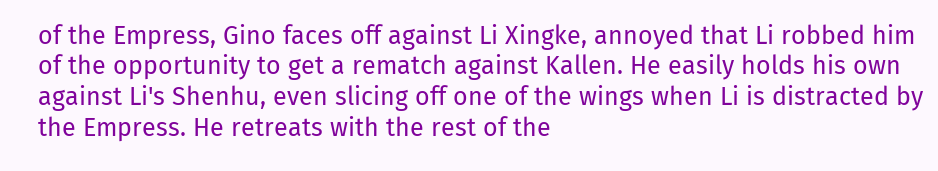of the Empress, Gino faces off against Li Xingke, annoyed that Li robbed him of the opportunity to get a rematch against Kallen. He easily holds his own against Li's Shenhu, even slicing off one of the wings when Li is distracted by the Empress. He retreats with the rest of the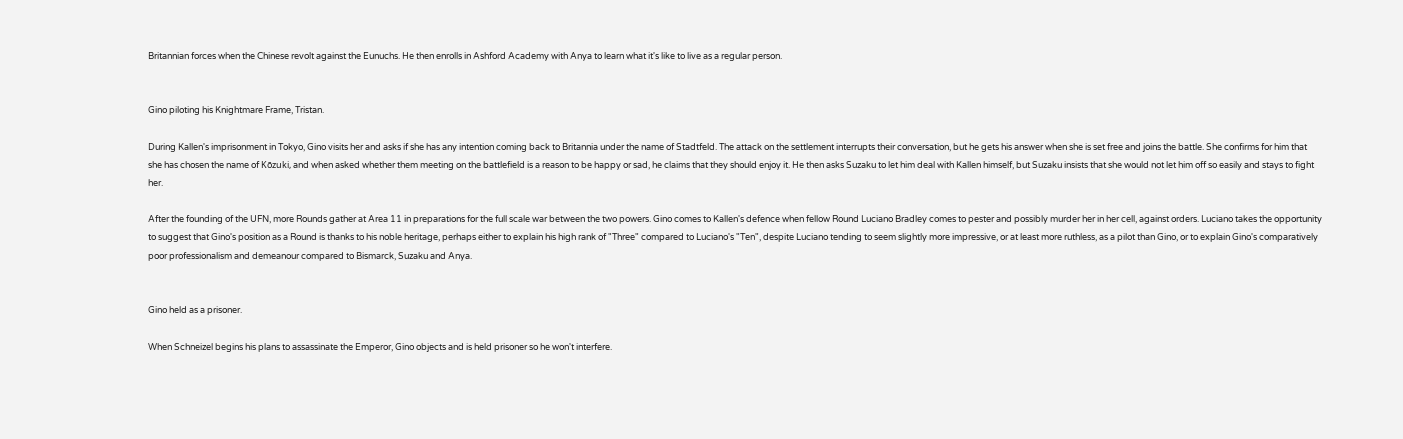Britannian forces when the Chinese revolt against the Eunuchs. He then enrolls in Ashford Academy with Anya to learn what it's like to live as a regular person.


Gino piloting his Knightmare Frame, Tristan.

During Kallen's imprisonment in Tokyo, Gino visits her and asks if she has any intention coming back to Britannia under the name of Stadtfeld. The attack on the settlement interrupts their conversation, but he gets his answer when she is set free and joins the battle. She confirms for him that she has chosen the name of Kōzuki, and when asked whether them meeting on the battlefield is a reason to be happy or sad, he claims that they should enjoy it. He then asks Suzaku to let him deal with Kallen himself, but Suzaku insists that she would not let him off so easily and stays to fight her.

After the founding of the UFN, more Rounds gather at Area 11 in preparations for the full scale war between the two powers. Gino comes to Kallen's defence when fellow Round Luciano Bradley comes to pester and possibly murder her in her cell, against orders. Luciano takes the opportunity to suggest that Gino's position as a Round is thanks to his noble heritage, perhaps either to explain his high rank of "Three" compared to Luciano's "Ten", despite Luciano tending to seem slightly more impressive, or at least more ruthless, as a pilot than Gino, or to explain Gino's comparatively poor professionalism and demeanour compared to Bismarck, Suzaku and Anya.


Gino held as a prisoner.

When Schneizel begins his plans to assassinate the Emperor, Gino objects and is held prisoner so he won't interfere.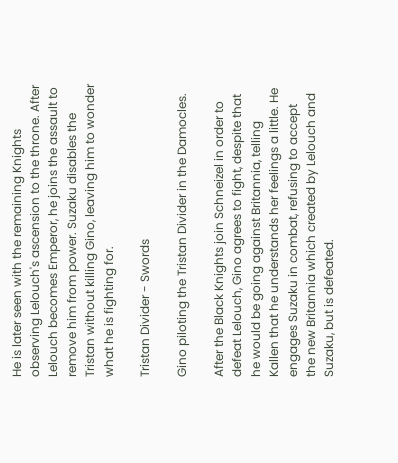He is later seen with the remaining Knights observing Lelouch's ascension to the throne. After Lelouch becomes Emperor, he joins the assault to remove him from power. Suzaku disables the Tristan without killing Gino, leaving him to wonder what he is fighting for.

Tristan Divider - Swords

Gino piloting the Tristan Divider in the Damocles.

After the Black Knights join Schneizel in order to defeat Lelouch, Gino agrees to fight, despite that he would be going against Britannia, telling Kallen that he understands her feelings a little. He engages Suzaku in combat, refusing to accept the new Britannia which created by Lelouch and Suzaku, but is defeated.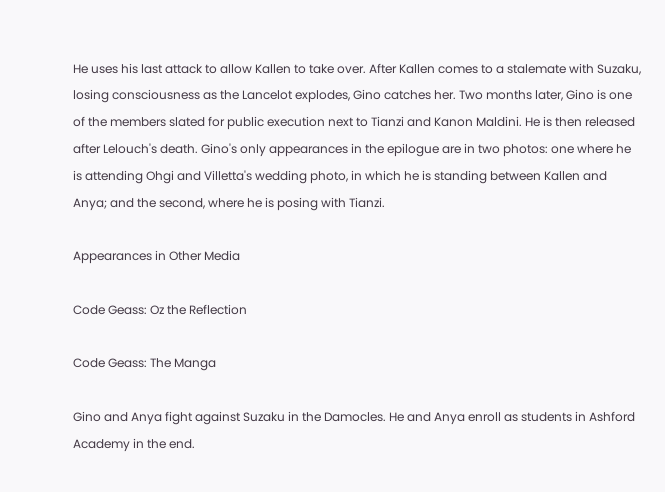He uses his last attack to allow Kallen to take over. After Kallen comes to a stalemate with Suzaku, losing consciousness as the Lancelot explodes, Gino catches her. Two months later, Gino is one of the members slated for public execution next to Tianzi and Kanon Maldini. He is then released after Lelouch's death. Gino's only appearances in the epilogue are in two photos: one where he is attending Ohgi and Villetta's wedding photo, in which he is standing between Kallen and Anya; and the second, where he is posing with Tianzi.

Appearances in Other Media

Code Geass: Oz the Reflection

Code Geass: The Manga

Gino and Anya fight against Suzaku in the Damocles. He and Anya enroll as students in Ashford Academy in the end.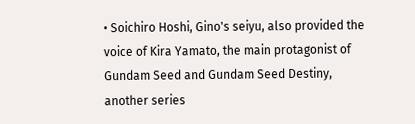• Soichiro Hoshi, Gino's seiyu, also provided the voice of Kira Yamato, the main protagonist of Gundam Seed and Gundam Seed Destiny, another series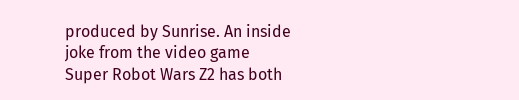produced by Sunrise. An inside joke from the video game Super Robot Wars Z2 has both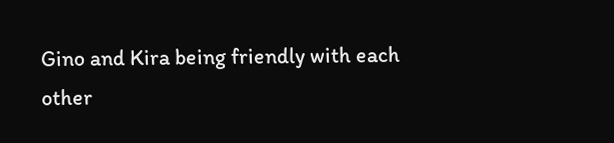Gino and Kira being friendly with each other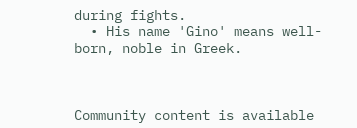during fights.
  • His name 'Gino' means well-born, noble in Greek.



Community content is available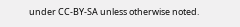under CC-BY-SA unless otherwise noted.